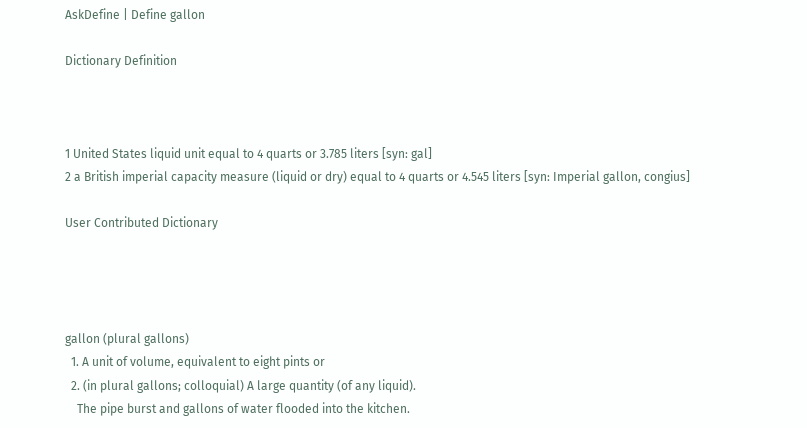AskDefine | Define gallon

Dictionary Definition



1 United States liquid unit equal to 4 quarts or 3.785 liters [syn: gal]
2 a British imperial capacity measure (liquid or dry) equal to 4 quarts or 4.545 liters [syn: Imperial gallon, congius]

User Contributed Dictionary




gallon (plural gallons)
  1. A unit of volume, equivalent to eight pints or
  2. (in plural gallons; colloquial) A large quantity (of any liquid).
    The pipe burst and gallons of water flooded into the kitchen.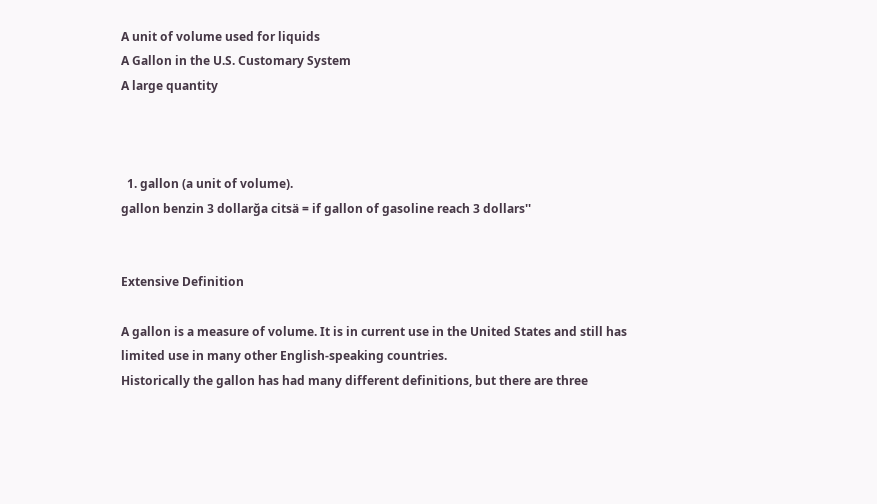A unit of volume used for liquids
A Gallon in the U.S. Customary System
A large quantity



  1. gallon (a unit of volume).
gallon benzin 3 dollarğa citsä = if gallon of gasoline reach 3 dollars''


Extensive Definition

A gallon is a measure of volume. It is in current use in the United States and still has limited use in many other English-speaking countries.
Historically the gallon has had many different definitions, but there are three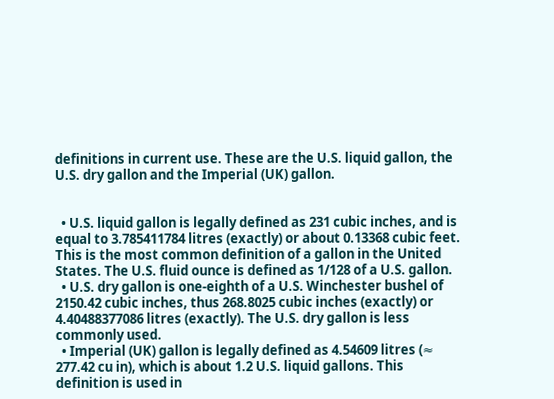definitions in current use. These are the U.S. liquid gallon, the U.S. dry gallon and the Imperial (UK) gallon.


  • U.S. liquid gallon is legally defined as 231 cubic inches, and is equal to 3.785411784 litres (exactly) or about 0.13368 cubic feet. This is the most common definition of a gallon in the United States. The U.S. fluid ounce is defined as 1/128 of a U.S. gallon.
  • U.S. dry gallon is one-eighth of a U.S. Winchester bushel of 2150.42 cubic inches, thus 268.8025 cubic inches (exactly) or 4.40488377086 litres (exactly). The U.S. dry gallon is less commonly used.
  • Imperial (UK) gallon is legally defined as 4.54609 litres (≈ 277.42 cu in), which is about 1.2 U.S. liquid gallons. This definition is used in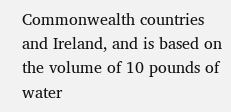Commonwealth countries and Ireland, and is based on the volume of 10 pounds of water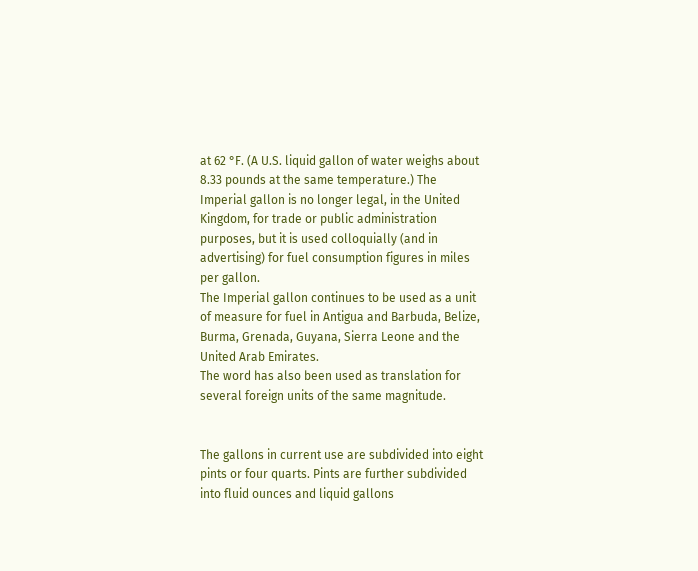at 62 °F. (A U.S. liquid gallon of water weighs about 8.33 pounds at the same temperature.) The Imperial gallon is no longer legal, in the United Kingdom, for trade or public administration purposes, but it is used colloquially (and in advertising) for fuel consumption figures in miles per gallon.
The Imperial gallon continues to be used as a unit of measure for fuel in Antigua and Barbuda, Belize, Burma, Grenada, Guyana, Sierra Leone and the United Arab Emirates.
The word has also been used as translation for several foreign units of the same magnitude.


The gallons in current use are subdivided into eight pints or four quarts. Pints are further subdivided into fluid ounces and liquid gallons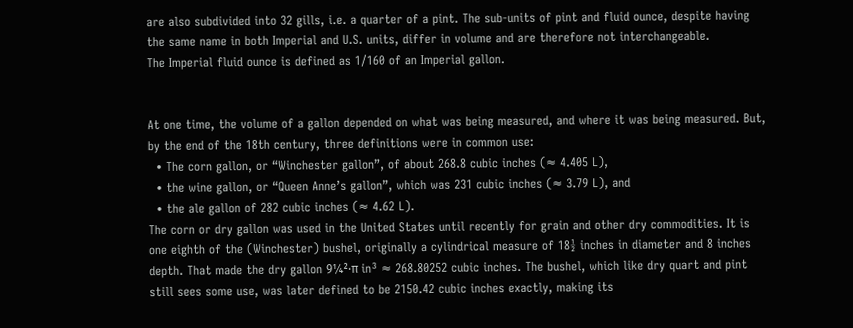are also subdivided into 32 gills, i.e. a quarter of a pint. The sub-units of pint and fluid ounce, despite having the same name in both Imperial and U.S. units, differ in volume and are therefore not interchangeable.
The Imperial fluid ounce is defined as 1/160 of an Imperial gallon.


At one time, the volume of a gallon depended on what was being measured, and where it was being measured. But, by the end of the 18th century, three definitions were in common use:
  • The corn gallon, or “Winchester gallon”, of about 268.8 cubic inches (≈ 4.405 L),
  • the wine gallon, or “Queen Anne’s gallon”, which was 231 cubic inches (≈ 3.79 L), and
  • the ale gallon of 282 cubic inches (≈ 4.62 L).
The corn or dry gallon was used in the United States until recently for grain and other dry commodities. It is one eighth of the (Winchester) bushel, originally a cylindrical measure of 18½ inches in diameter and 8 inches depth. That made the dry gallon 9¼²·π in³ ≈ 268.80252 cubic inches. The bushel, which like dry quart and pint still sees some use, was later defined to be 2150.42 cubic inches exactly, making its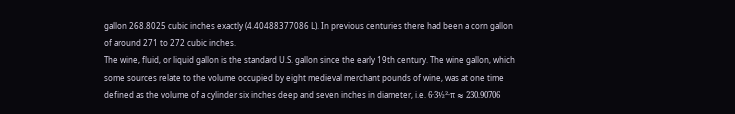gallon 268.8025 cubic inches exactly (4.40488377086 L). In previous centuries there had been a corn gallon of around 271 to 272 cubic inches.
The wine, fluid, or liquid gallon is the standard U.S. gallon since the early 19th century. The wine gallon, which some sources relate to the volume occupied by eight medieval merchant pounds of wine, was at one time defined as the volume of a cylinder six inches deep and seven inches in diameter, i.e. 6·3½²·π ≈ 230.90706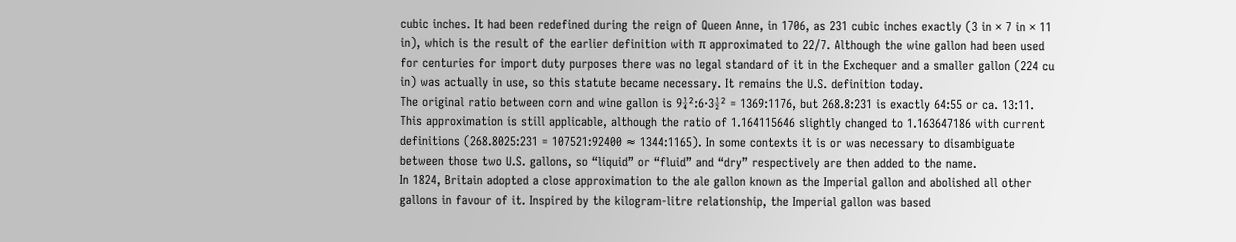cubic inches. It had been redefined during the reign of Queen Anne, in 1706, as 231 cubic inches exactly (3 in × 7 in × 11 in), which is the result of the earlier definition with π approximated to 22⁄7. Although the wine gallon had been used for centuries for import duty purposes there was no legal standard of it in the Exchequer and a smaller gallon (224 cu in) was actually in use, so this statute became necessary. It remains the U.S. definition today.
The original ratio between corn and wine gallon is 9¼²:6·3½² = 1369:1176, but 268.8:231 is exactly 64:55 or ca. 13:11. This approximation is still applicable, although the ratio of 1.164115646 slightly changed to 1.163647186 with current definitions (268.8025:231 = 107521:92400 ≈ 1344:1165). In some contexts it is or was necessary to disambiguate between those two U.S. gallons, so “liquid” or “fluid” and “dry” respectively are then added to the name.
In 1824, Britain adopted a close approximation to the ale gallon known as the Imperial gallon and abolished all other gallons in favour of it. Inspired by the kilogram-litre relationship, the Imperial gallon was based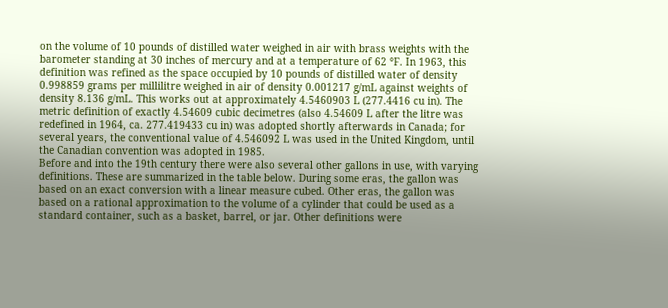on the volume of 10 pounds of distilled water weighed in air with brass weights with the barometer standing at 30 inches of mercury and at a temperature of 62 °F. In 1963, this definition was refined as the space occupied by 10 pounds of distilled water of density 0.998859 grams per millilitre weighed in air of density 0.001217 g/mL against weights of density 8.136 g/mL. This works out at approximately 4.5460903 L (277.4416 cu in). The metric definition of exactly 4.54609 cubic decimetres (also 4.54609 L after the litre was redefined in 1964, ca. 277.419433 cu in) was adopted shortly afterwards in Canada; for several years, the conventional value of 4.546092 L was used in the United Kingdom, until the Canadian convention was adopted in 1985.
Before and into the 19th century there were also several other gallons in use, with varying definitions. These are summarized in the table below. During some eras, the gallon was based on an exact conversion with a linear measure cubed. Other eras, the gallon was based on a rational approximation to the volume of a cylinder that could be used as a standard container, such as a basket, barrel, or jar. Other definitions were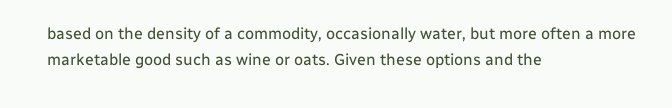based on the density of a commodity, occasionally water, but more often a more marketable good such as wine or oats. Given these options and the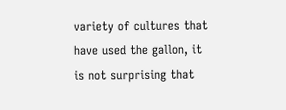variety of cultures that have used the gallon, it is not surprising that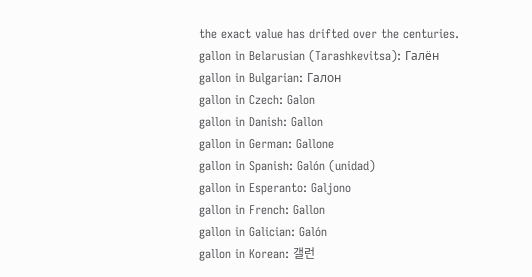the exact value has drifted over the centuries.
gallon in Belarusian (Tarashkevitsa): Галён
gallon in Bulgarian: Галон
gallon in Czech: Galon
gallon in Danish: Gallon
gallon in German: Gallone
gallon in Spanish: Galón (unidad)
gallon in Esperanto: Galjono
gallon in French: Gallon
gallon in Galician: Galón
gallon in Korean: 갤런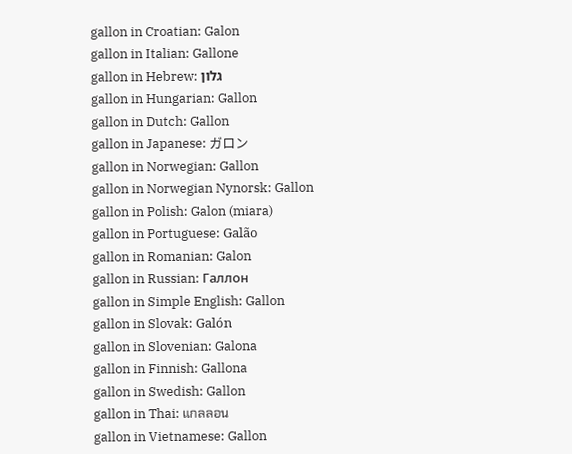gallon in Croatian: Galon
gallon in Italian: Gallone
gallon in Hebrew: גלון
gallon in Hungarian: Gallon
gallon in Dutch: Gallon
gallon in Japanese: ガロン
gallon in Norwegian: Gallon
gallon in Norwegian Nynorsk: Gallon
gallon in Polish: Galon (miara)
gallon in Portuguese: Galão
gallon in Romanian: Galon
gallon in Russian: Галлон
gallon in Simple English: Gallon
gallon in Slovak: Galón
gallon in Slovenian: Galona
gallon in Finnish: Gallona
gallon in Swedish: Gallon
gallon in Thai: แกลลอน
gallon in Vietnamese: Gallon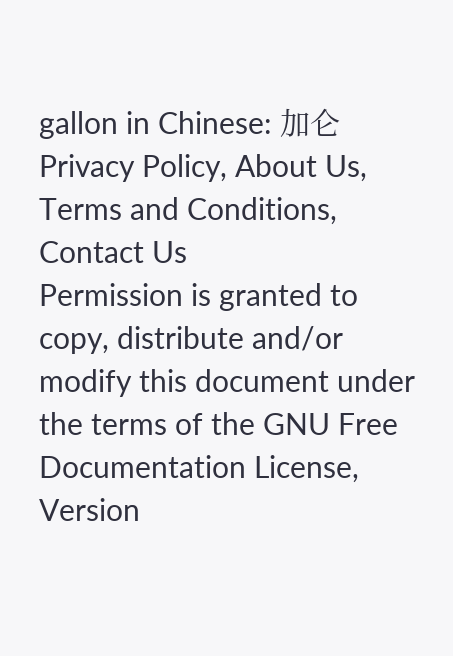gallon in Chinese: 加仑
Privacy Policy, About Us, Terms and Conditions, Contact Us
Permission is granted to copy, distribute and/or modify this document under the terms of the GNU Free Documentation License, Version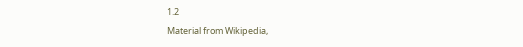1.2
Material from Wikipedia,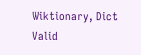Wiktionary, Dict
Valid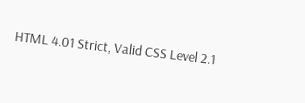HTML 4.01 Strict, Valid CSS Level 2.1